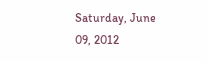Saturday, June 09, 2012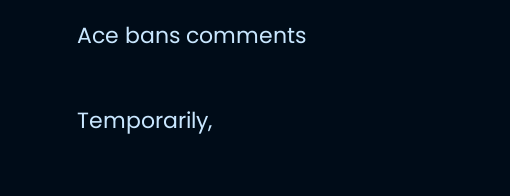Ace bans comments

Temporarily,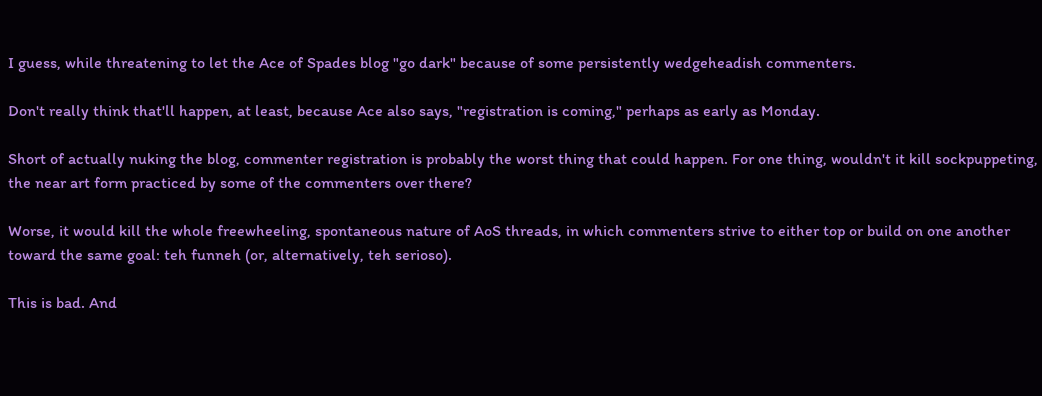I guess, while threatening to let the Ace of Spades blog "go dark" because of some persistently wedgeheadish commenters.

Don't really think that'll happen, at least, because Ace also says, "registration is coming," perhaps as early as Monday.

Short of actually nuking the blog, commenter registration is probably the worst thing that could happen. For one thing, wouldn't it kill sockpuppeting, the near art form practiced by some of the commenters over there?

Worse, it would kill the whole freewheeling, spontaneous nature of AoS threads, in which commenters strive to either top or build on one another toward the same goal: teh funneh (or, alternatively, teh serioso).

This is bad. And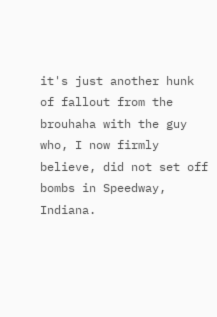it's just another hunk of fallout from the brouhaha with the guy who, I now firmly believe, did not set off bombs in Speedway, Indiana.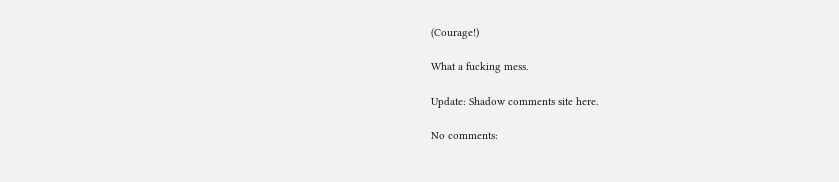(Courage!)

What a fucking mess.

Update: Shadow comments site here.

No comments: